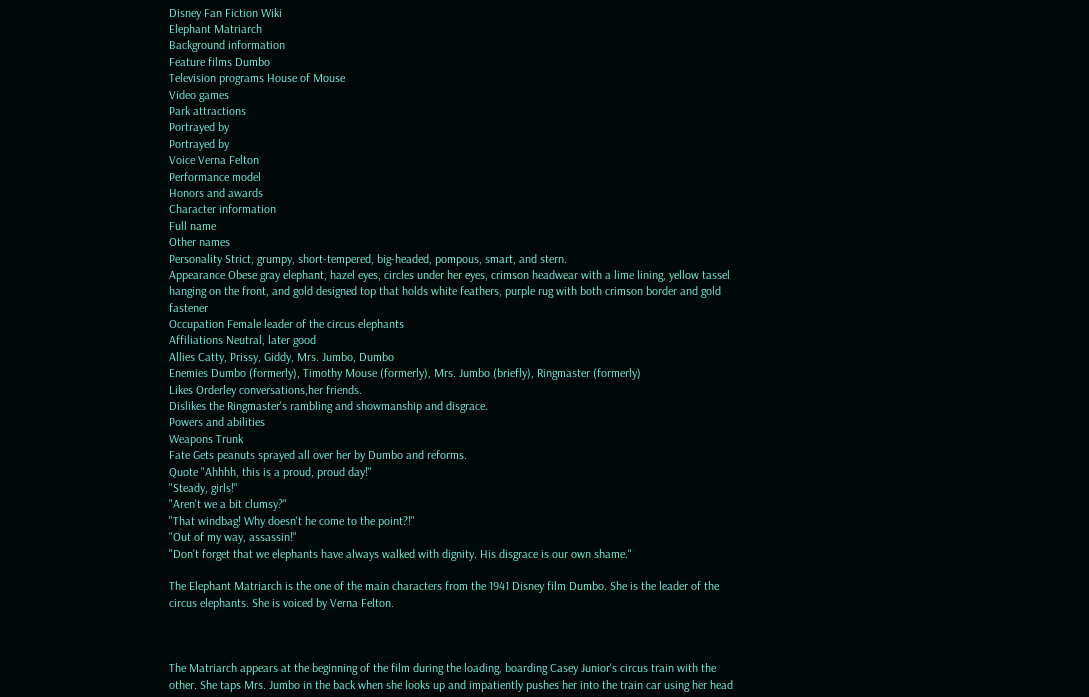Disney Fan Fiction Wiki
Elephant Matriarch
Background information
Feature films Dumbo
Television programs House of Mouse
Video games
Park attractions
Portrayed by
Portrayed by
Voice Verna Felton
Performance model
Honors and awards
Character information
Full name
Other names
Personality Strict, grumpy, short-tempered, big-headed, pompous, smart, and stern.
Appearance Obese gray elephant, hazel eyes, circles under her eyes, crimson headwear with a lime lining, yellow tassel hanging on the front, and gold designed top that holds white feathers, purple rug with both crimson border and gold fastener
Occupation Female leader of the circus elephants
Affiliations Neutral, later good
Allies Catty, Prissy, Giddy, Mrs. Jumbo, Dumbo
Enemies Dumbo (formerly), Timothy Mouse (formerly), Mrs. Jumbo (briefly), Ringmaster (formerly)
Likes Orderley conversations,her friends.
Dislikes the Ringmaster's rambling and showmanship and disgrace.
Powers and abilities
Weapons Trunk
Fate Gets peanuts sprayed all over her by Dumbo and reforms.
Quote "Ahhhh, this is a proud, proud day!"
"Steady, girls!"
"Aren't we a bit clumsy?"
"That windbag! Why doesn't he come to the point?!"
"Out of my way, assassin!"
"Don't forget that we elephants have always walked with dignity. His disgrace is our own shame."

The Elephant Matriarch is the one of the main characters from the 1941 Disney film Dumbo. She is the leader of the circus elephants. She is voiced by Verna Felton.



The Matriarch appears at the beginning of the film during the loading, boarding Casey Junior's circus train with the other. She taps Mrs. Jumbo in the back when she looks up and impatiently pushes her into the train car using her head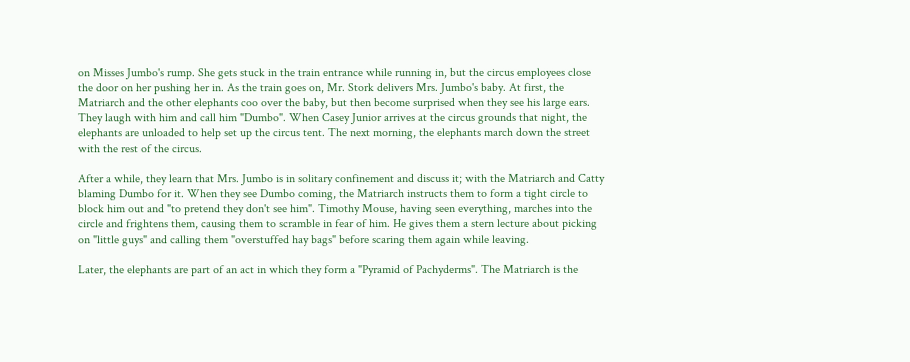on Misses Jumbo's rump. She gets stuck in the train entrance while running in, but the circus employees close the door on her pushing her in. As the train goes on, Mr. Stork delivers Mrs. Jumbo's baby. At first, the Matriarch and the other elephants coo over the baby, but then become surprised when they see his large ears. They laugh with him and call him "Dumbo". When Casey Junior arrives at the circus grounds that night, the elephants are unloaded to help set up the circus tent. The next morning, the elephants march down the street with the rest of the circus.

After a while, they learn that Mrs. Jumbo is in solitary confinement and discuss it; with the Matriarch and Catty blaming Dumbo for it. When they see Dumbo coming, the Matriarch instructs them to form a tight circle to block him out and "to pretend they don't see him". Timothy Mouse, having seen everything, marches into the circle and frightens them, causing them to scramble in fear of him. He gives them a stern lecture about picking on "little guys" and calling them "overstuffed hay bags" before scaring them again while leaving.

Later, the elephants are part of an act in which they form a "Pyramid of Pachyderms". The Matriarch is the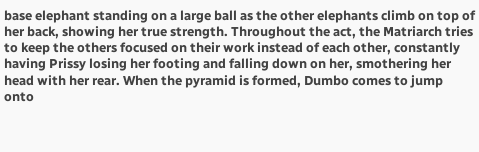base elephant standing on a large ball as the other elephants climb on top of her back, showing her true strength. Throughout the act, the Matriarch tries to keep the others focused on their work instead of each other, constantly having Prissy losing her footing and falling down on her, smothering her head with her rear. When the pyramid is formed, Dumbo comes to jump onto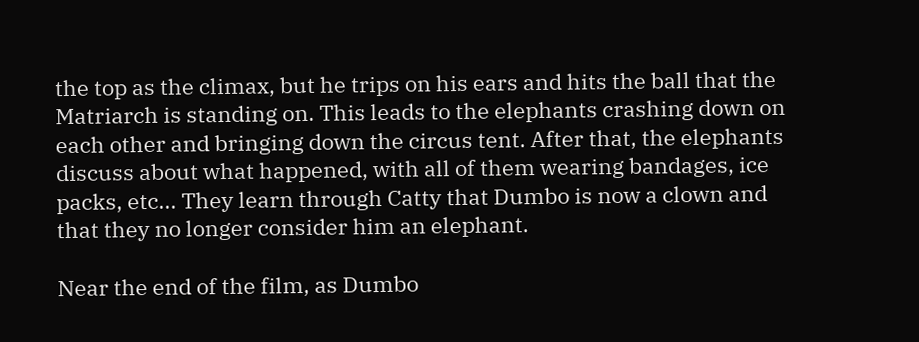the top as the climax, but he trips on his ears and hits the ball that the Matriarch is standing on. This leads to the elephants crashing down on each other and bringing down the circus tent. After that, the elephants discuss about what happened, with all of them wearing bandages, ice packs, etc... They learn through Catty that Dumbo is now a clown and that they no longer consider him an elephant.

Near the end of the film, as Dumbo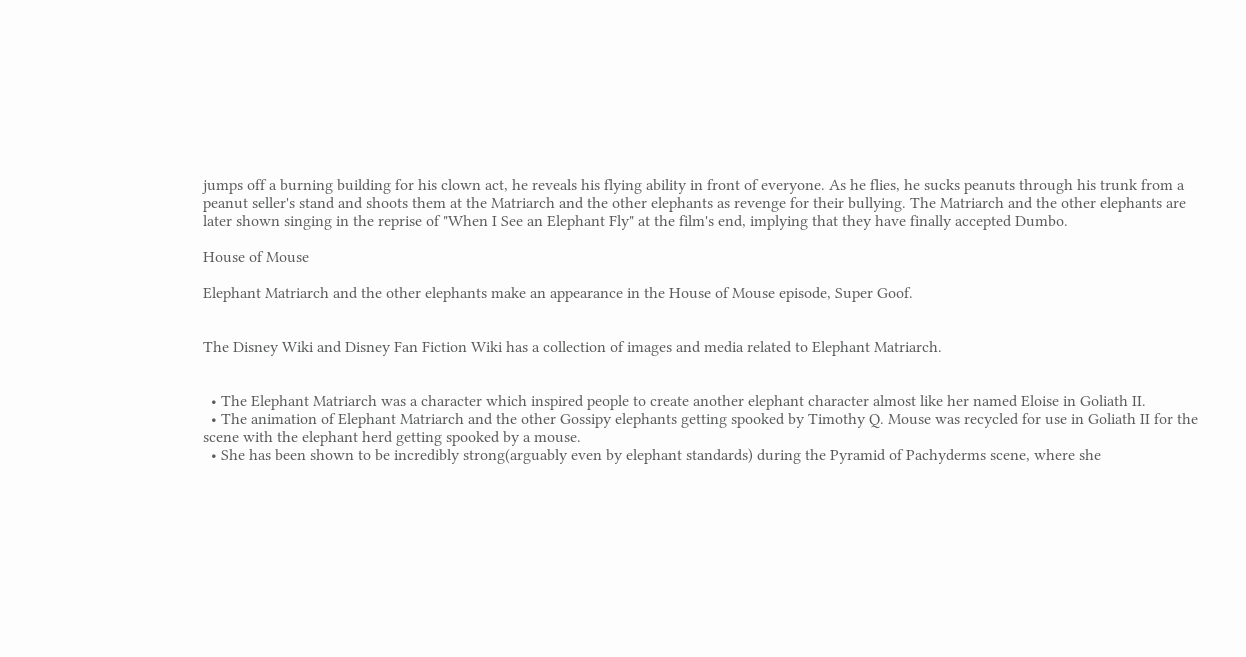jumps off a burning building for his clown act, he reveals his flying ability in front of everyone. As he flies, he sucks peanuts through his trunk from a peanut seller's stand and shoots them at the Matriarch and the other elephants as revenge for their bullying. The Matriarch and the other elephants are later shown singing in the reprise of "When I See an Elephant Fly" at the film's end, implying that they have finally accepted Dumbo.

House of Mouse

Elephant Matriarch and the other elephants make an appearance in the House of Mouse episode, Super Goof.


The Disney Wiki and Disney Fan Fiction Wiki has a collection of images and media related to Elephant Matriarch.


  • The Elephant Matriarch was a character which inspired people to create another elephant character almost like her named Eloise in Goliath II.
  • The animation of Elephant Matriarch and the other Gossipy elephants getting spooked by Timothy Q. Mouse was recycled for use in Goliath II for the scene with the elephant herd getting spooked by a mouse.
  • She has been shown to be incredibly strong(arguably even by elephant standards) during the Pyramid of Pachyderms scene, where she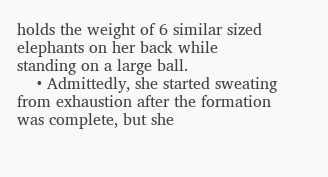holds the weight of 6 similar sized elephants on her back while standing on a large ball.
    • Admittedly, she started sweating from exhaustion after the formation was complete, but she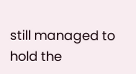still managed to hold the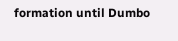formation until Dumbo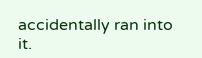accidentally ran into it.